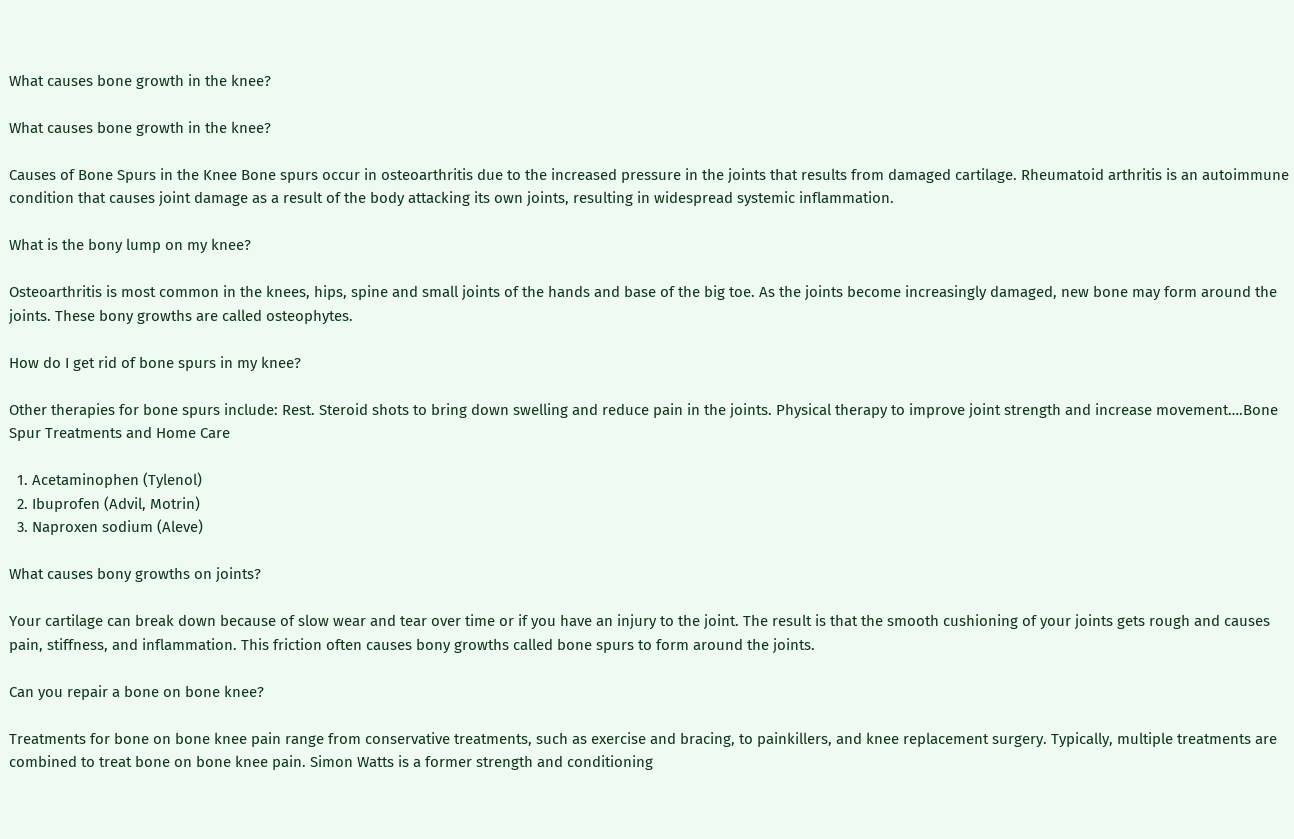What causes bone growth in the knee?

What causes bone growth in the knee?

Causes of Bone Spurs in the Knee Bone spurs occur in osteoarthritis due to the increased pressure in the joints that results from damaged cartilage. Rheumatoid arthritis is an autoimmune condition that causes joint damage as a result of the body attacking its own joints, resulting in widespread systemic inflammation.

What is the bony lump on my knee?

Osteoarthritis is most common in the knees, hips, spine and small joints of the hands and base of the big toe. As the joints become increasingly damaged, new bone may form around the joints. These bony growths are called osteophytes.

How do I get rid of bone spurs in my knee?

Other therapies for bone spurs include: Rest. Steroid shots to bring down swelling and reduce pain in the joints. Physical therapy to improve joint strength and increase movement….Bone Spur Treatments and Home Care

  1. Acetaminophen (Tylenol)
  2. Ibuprofen (Advil, Motrin)
  3. Naproxen sodium (Aleve)

What causes bony growths on joints?

Your cartilage can break down because of slow wear and tear over time or if you have an injury to the joint. The result is that the smooth cushioning of your joints gets rough and causes pain, stiffness, and inflammation. This friction often causes bony growths called bone spurs to form around the joints.

Can you repair a bone on bone knee?

Treatments for bone on bone knee pain range from conservative treatments, such as exercise and bracing, to painkillers, and knee replacement surgery. Typically, multiple treatments are combined to treat bone on bone knee pain. Simon Watts is a former strength and conditioning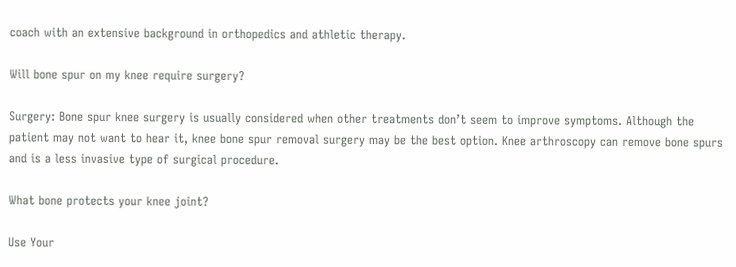coach with an extensive background in orthopedics and athletic therapy.

Will bone spur on my knee require surgery?

Surgery: Bone spur knee surgery is usually considered when other treatments don’t seem to improve symptoms. Although the patient may not want to hear it, knee bone spur removal surgery may be the best option. Knee arthroscopy can remove bone spurs and is a less invasive type of surgical procedure.

What bone protects your knee joint?

Use Your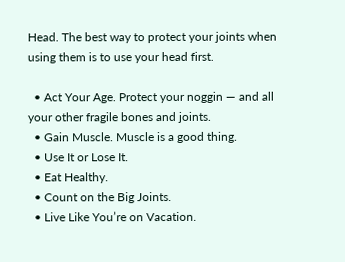Head. The best way to protect your joints when using them is to use your head first.

  • Act Your Age. Protect your noggin — and all your other fragile bones and joints.
  • Gain Muscle. Muscle is a good thing.
  • Use It or Lose It.
  • Eat Healthy.
  • Count on the Big Joints.
  • Live Like You’re on Vacation.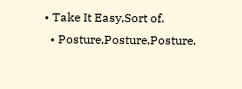• Take It Easy,Sort of.
  • Posture,Posture,Posture.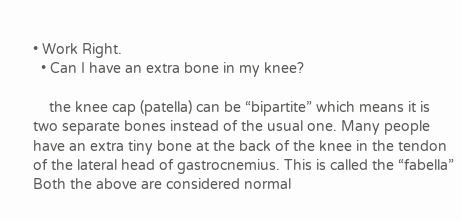• Work Right.
  • Can I have an extra bone in my knee?

    the knee cap (patella) can be “bipartite” which means it is two separate bones instead of the usual one. Many people have an extra tiny bone at the back of the knee in the tendon of the lateral head of gastrocnemius. This is called the “fabella” Both the above are considered normal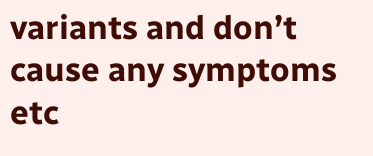variants and don’t cause any symptoms etc